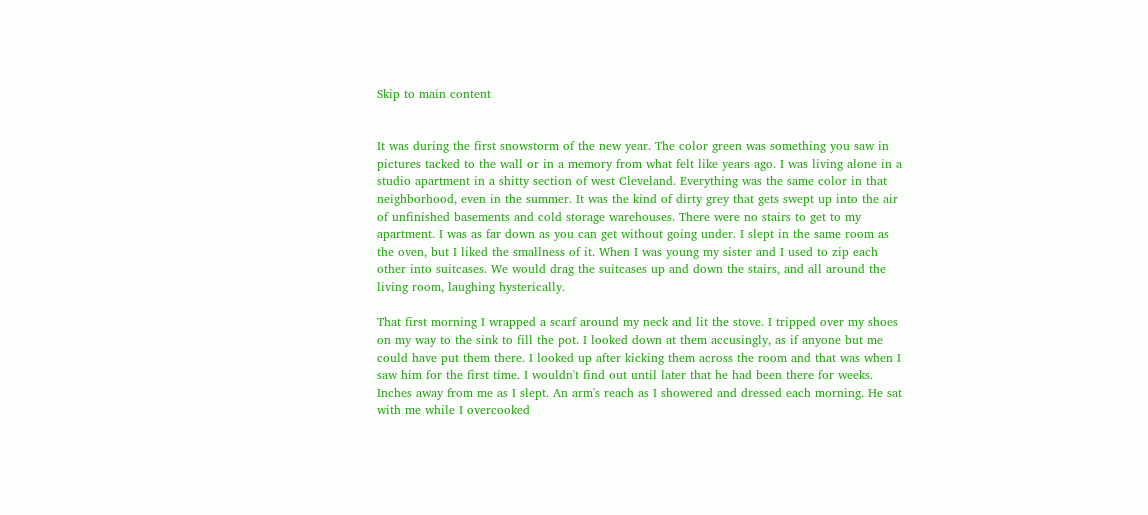Skip to main content


It was during the first snowstorm of the new year. The color green was something you saw in pictures tacked to the wall or in a memory from what felt like years ago. I was living alone in a studio apartment in a shitty section of west Cleveland. Everything was the same color in that neighborhood, even in the summer. It was the kind of dirty grey that gets swept up into the air of unfinished basements and cold storage warehouses. There were no stairs to get to my apartment. I was as far down as you can get without going under. I slept in the same room as the oven, but I liked the smallness of it. When I was young my sister and I used to zip each other into suitcases. We would drag the suitcases up and down the stairs, and all around the living room, laughing hysterically.

That first morning I wrapped a scarf around my neck and lit the stove. I tripped over my shoes on my way to the sink to fill the pot. I looked down at them accusingly, as if anyone but me could have put them there. I looked up after kicking them across the room and that was when I saw him for the first time. I wouldn't find out until later that he had been there for weeks. Inches away from me as I slept. An arm's reach as I showered and dressed each morning. He sat with me while I overcooked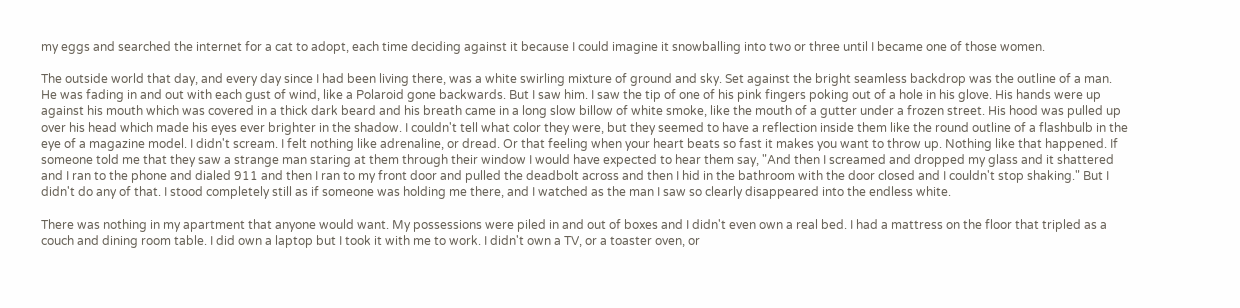my eggs and searched the internet for a cat to adopt, each time deciding against it because I could imagine it snowballing into two or three until I became one of those women.

The outside world that day, and every day since I had been living there, was a white swirling mixture of ground and sky. Set against the bright seamless backdrop was the outline of a man. He was fading in and out with each gust of wind, like a Polaroid gone backwards. But I saw him. I saw the tip of one of his pink fingers poking out of a hole in his glove. His hands were up against his mouth which was covered in a thick dark beard and his breath came in a long slow billow of white smoke, like the mouth of a gutter under a frozen street. His hood was pulled up over his head which made his eyes ever brighter in the shadow. I couldn't tell what color they were, but they seemed to have a reflection inside them like the round outline of a flashbulb in the eye of a magazine model. I didn't scream. I felt nothing like adrenaline, or dread. Or that feeling when your heart beats so fast it makes you want to throw up. Nothing like that happened. If someone told me that they saw a strange man staring at them through their window I would have expected to hear them say, "And then I screamed and dropped my glass and it shattered and I ran to the phone and dialed 911 and then I ran to my front door and pulled the deadbolt across and then I hid in the bathroom with the door closed and I couldn't stop shaking." But I didn't do any of that. I stood completely still as if someone was holding me there, and I watched as the man I saw so clearly disappeared into the endless white.

There was nothing in my apartment that anyone would want. My possessions were piled in and out of boxes and I didn't even own a real bed. I had a mattress on the floor that tripled as a couch and dining room table. I did own a laptop but I took it with me to work. I didn't own a TV, or a toaster oven, or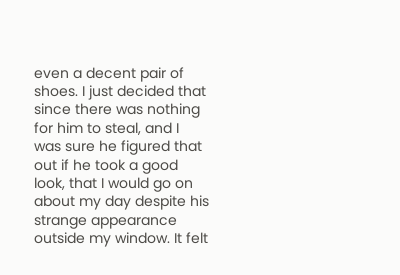even a decent pair of shoes. I just decided that since there was nothing for him to steal, and I was sure he figured that out if he took a good look, that I would go on about my day despite his strange appearance outside my window. It felt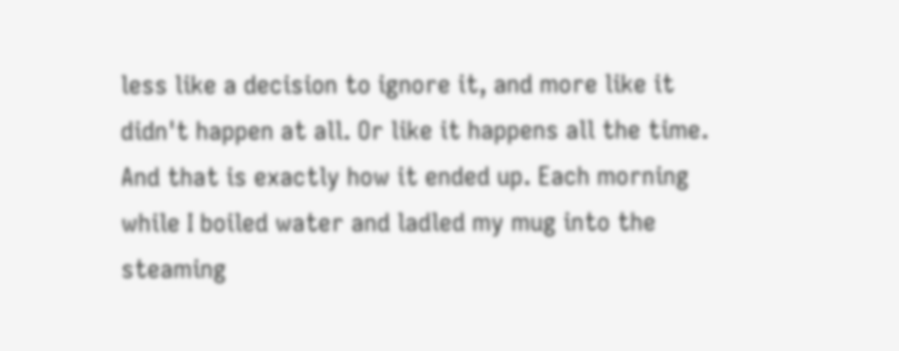less like a decision to ignore it, and more like it didn't happen at all. Or like it happens all the time. And that is exactly how it ended up. Each morning while I boiled water and ladled my mug into the steaming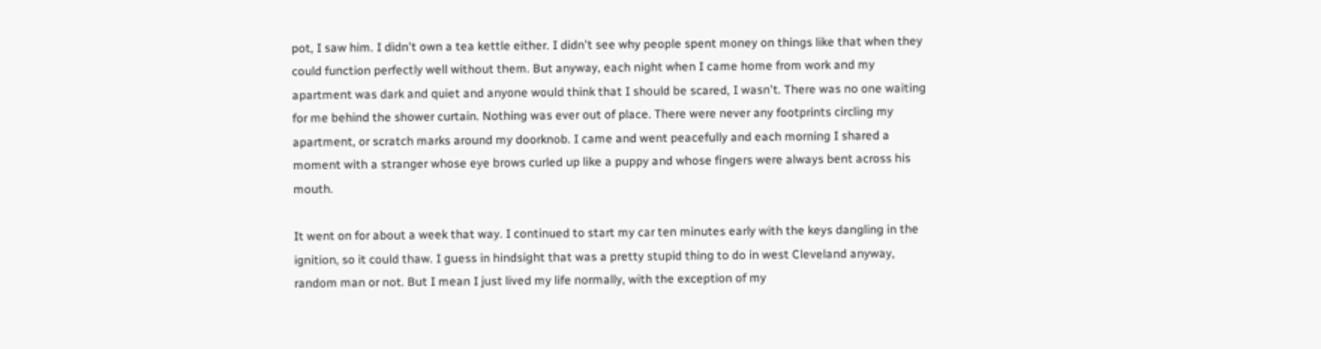pot, I saw him. I didn't own a tea kettle either. I didn't see why people spent money on things like that when they could function perfectly well without them. But anyway, each night when I came home from work and my apartment was dark and quiet and anyone would think that I should be scared, I wasn't. There was no one waiting for me behind the shower curtain. Nothing was ever out of place. There were never any footprints circling my apartment, or scratch marks around my doorknob. I came and went peacefully and each morning I shared a moment with a stranger whose eye brows curled up like a puppy and whose fingers were always bent across his mouth.

It went on for about a week that way. I continued to start my car ten minutes early with the keys dangling in the ignition, so it could thaw. I guess in hindsight that was a pretty stupid thing to do in west Cleveland anyway, random man or not. But I mean I just lived my life normally, with the exception of my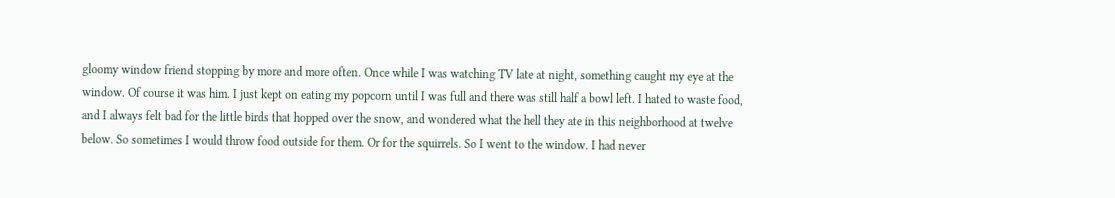gloomy window friend stopping by more and more often. Once while I was watching TV late at night, something caught my eye at the window. Of course it was him. I just kept on eating my popcorn until I was full and there was still half a bowl left. I hated to waste food, and I always felt bad for the little birds that hopped over the snow, and wondered what the hell they ate in this neighborhood at twelve below. So sometimes I would throw food outside for them. Or for the squirrels. So I went to the window. I had never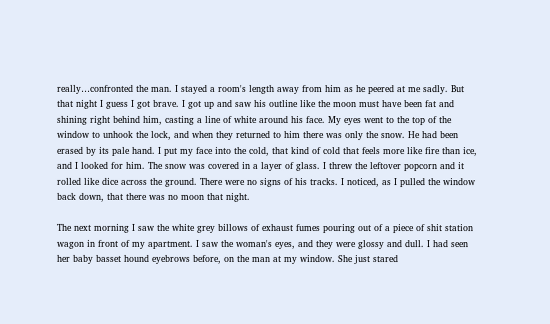really…confronted the man. I stayed a room's length away from him as he peered at me sadly. But that night I guess I got brave. I got up and saw his outline like the moon must have been fat and shining right behind him, casting a line of white around his face. My eyes went to the top of the window to unhook the lock, and when they returned to him there was only the snow. He had been erased by its pale hand. I put my face into the cold, that kind of cold that feels more like fire than ice, and I looked for him. The snow was covered in a layer of glass. I threw the leftover popcorn and it rolled like dice across the ground. There were no signs of his tracks. I noticed, as I pulled the window back down, that there was no moon that night.

The next morning I saw the white grey billows of exhaust fumes pouring out of a piece of shit station wagon in front of my apartment. I saw the woman's eyes, and they were glossy and dull. I had seen her baby basset hound eyebrows before, on the man at my window. She just stared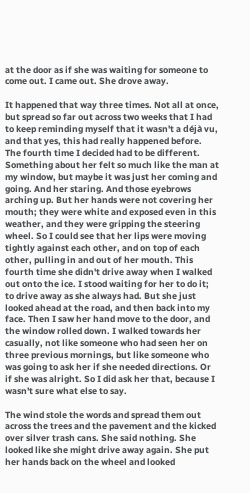at the door as if she was waiting for someone to come out. I came out. She drove away.

It happened that way three times. Not all at once, but spread so far out across two weeks that I had to keep reminding myself that it wasn't a déjà vu, and that yes, this had really happened before. The fourth time I decided had to be different. Something about her felt so much like the man at my window, but maybe it was just her coming and going. And her staring. And those eyebrows arching up. But her hands were not covering her mouth; they were white and exposed even in this weather, and they were gripping the steering wheel. So I could see that her lips were moving tightly against each other, and on top of each other, pulling in and out of her mouth. This fourth time she didn't drive away when I walked out onto the ice. I stood waiting for her to do it; to drive away as she always had. But she just looked ahead at the road, and then back into my face. Then I saw her hand move to the door, and the window rolled down. I walked towards her casually, not like someone who had seen her on three previous mornings, but like someone who was going to ask her if she needed directions. Or if she was alright. So I did ask her that, because I wasn't sure what else to say.

The wind stole the words and spread them out across the trees and the pavement and the kicked over silver trash cans. She said nothing. She looked like she might drive away again. She put her hands back on the wheel and looked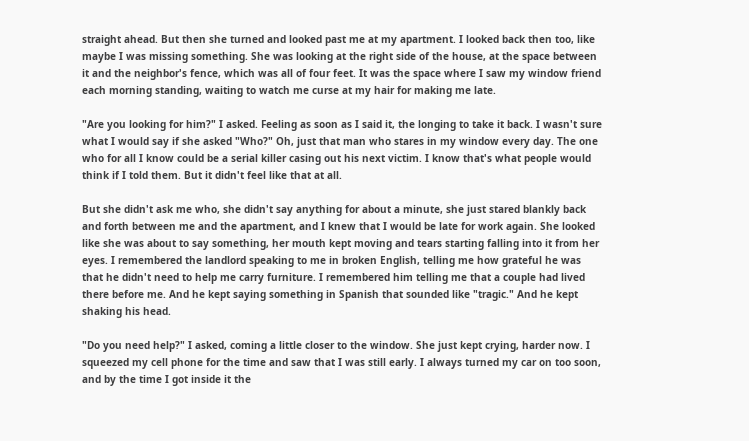straight ahead. But then she turned and looked past me at my apartment. I looked back then too, like maybe I was missing something. She was looking at the right side of the house, at the space between it and the neighbor's fence, which was all of four feet. It was the space where I saw my window friend each morning standing, waiting to watch me curse at my hair for making me late.

"Are you looking for him?" I asked. Feeling as soon as I said it, the longing to take it back. I wasn't sure what I would say if she asked "Who?" Oh, just that man who stares in my window every day. The one who for all I know could be a serial killer casing out his next victim. I know that's what people would think if I told them. But it didn't feel like that at all.

But she didn't ask me who, she didn't say anything for about a minute, she just stared blankly back and forth between me and the apartment, and I knew that I would be late for work again. She looked like she was about to say something, her mouth kept moving and tears starting falling into it from her eyes. I remembered the landlord speaking to me in broken English, telling me how grateful he was that he didn't need to help me carry furniture. I remembered him telling me that a couple had lived there before me. And he kept saying something in Spanish that sounded like "tragic." And he kept shaking his head.

"Do you need help?" I asked, coming a little closer to the window. She just kept crying, harder now. I squeezed my cell phone for the time and saw that I was still early. I always turned my car on too soon, and by the time I got inside it the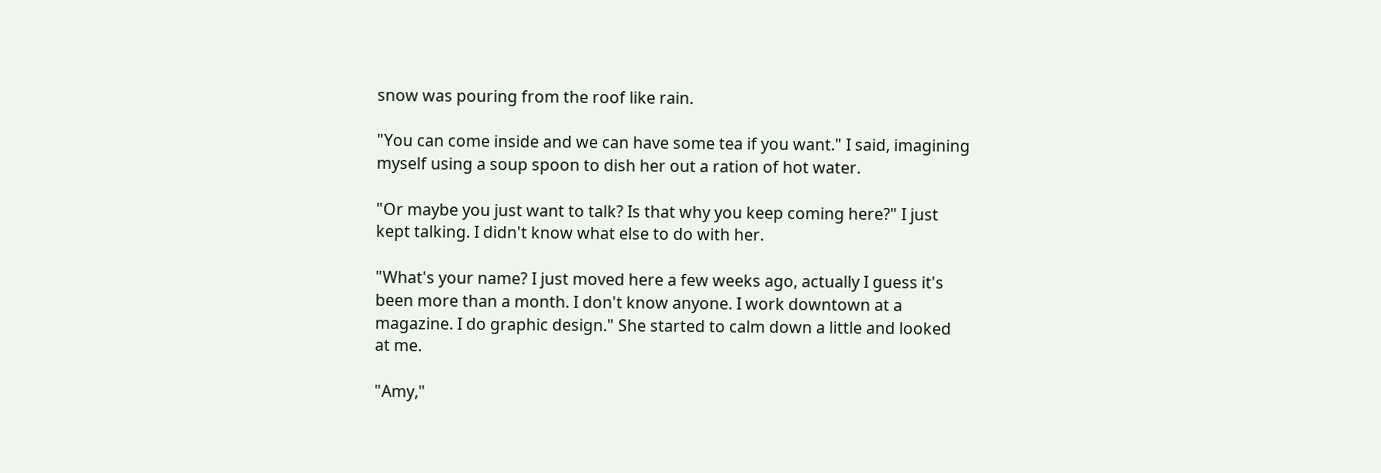snow was pouring from the roof like rain.

"You can come inside and we can have some tea if you want." I said, imagining myself using a soup spoon to dish her out a ration of hot water.

"Or maybe you just want to talk? Is that why you keep coming here?" I just kept talking. I didn't know what else to do with her.

"What's your name? I just moved here a few weeks ago, actually I guess it's been more than a month. I don't know anyone. I work downtown at a magazine. I do graphic design." She started to calm down a little and looked at me.

"Amy,"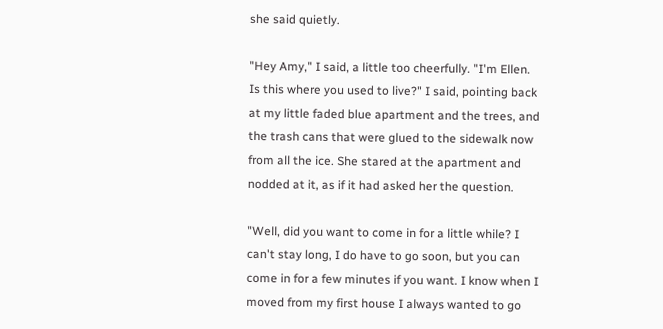she said quietly.

"Hey Amy," I said, a little too cheerfully. "I'm Ellen. Is this where you used to live?" I said, pointing back at my little faded blue apartment and the trees, and the trash cans that were glued to the sidewalk now from all the ice. She stared at the apartment and nodded at it, as if it had asked her the question.

"Well, did you want to come in for a little while? I can't stay long, I do have to go soon, but you can come in for a few minutes if you want. I know when I moved from my first house I always wanted to go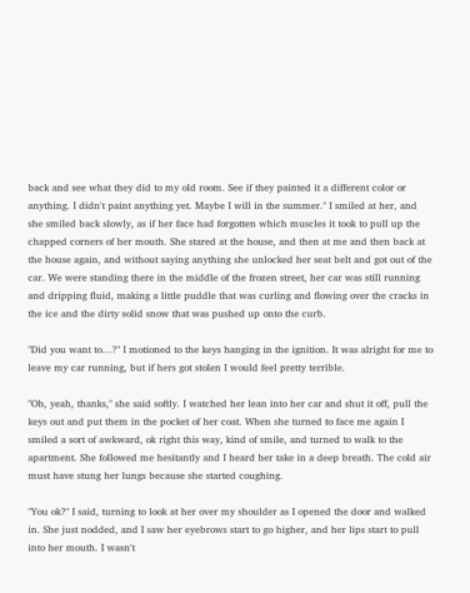back and see what they did to my old room. See if they painted it a different color or anything. I didn't paint anything yet. Maybe I will in the summer." I smiled at her, and she smiled back slowly, as if her face had forgotten which muscles it took to pull up the chapped corners of her mouth. She stared at the house, and then at me and then back at the house again, and without saying anything she unlocked her seat belt and got out of the car. We were standing there in the middle of the frozen street, her car was still running and dripping fluid, making a little puddle that was curling and flowing over the cracks in the ice and the dirty solid snow that was pushed up onto the curb.

"Did you want to…?" I motioned to the keys hanging in the ignition. It was alright for me to leave my car running, but if hers got stolen I would feel pretty terrible.

"Oh, yeah, thanks," she said softly. I watched her lean into her car and shut it off, pull the keys out and put them in the pocket of her coat. When she turned to face me again I smiled a sort of awkward, ok right this way, kind of smile, and turned to walk to the apartment. She followed me hesitantly and I heard her take in a deep breath. The cold air must have stung her lungs because she started coughing.

"You ok?" I said, turning to look at her over my shoulder as I opened the door and walked in. She just nodded, and I saw her eyebrows start to go higher, and her lips start to pull into her mouth. I wasn't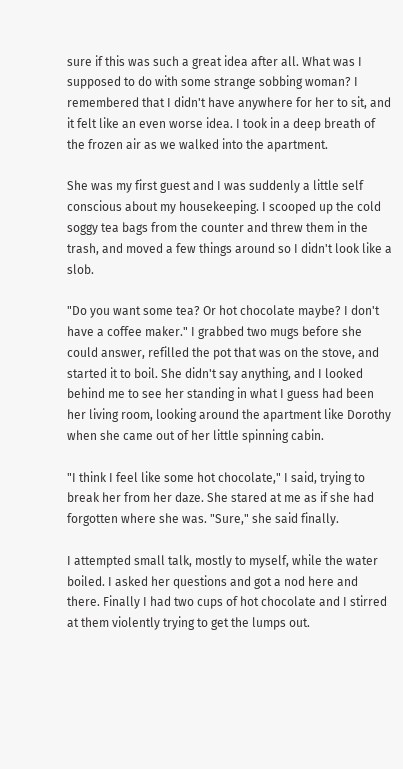sure if this was such a great idea after all. What was I supposed to do with some strange sobbing woman? I remembered that I didn't have anywhere for her to sit, and it felt like an even worse idea. I took in a deep breath of the frozen air as we walked into the apartment.

She was my first guest and I was suddenly a little self conscious about my housekeeping. I scooped up the cold soggy tea bags from the counter and threw them in the trash, and moved a few things around so I didn't look like a slob.

"Do you want some tea? Or hot chocolate maybe? I don't have a coffee maker." I grabbed two mugs before she could answer, refilled the pot that was on the stove, and started it to boil. She didn't say anything, and I looked behind me to see her standing in what I guess had been her living room, looking around the apartment like Dorothy when she came out of her little spinning cabin.

"I think I feel like some hot chocolate," I said, trying to break her from her daze. She stared at me as if she had forgotten where she was. "Sure," she said finally.

I attempted small talk, mostly to myself, while the water boiled. I asked her questions and got a nod here and there. Finally I had two cups of hot chocolate and I stirred at them violently trying to get the lumps out.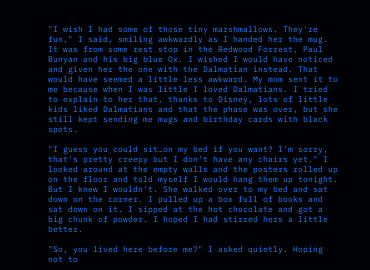"I wish I had some of those tiny marshmallows. They're fun," I said, smiling awkwardly as I handed her the mug. It was from some rest stop in the Redwood Forrest, Paul Bunyan and his big blue Ox. I wished I would have noticed and given her the one with the Dalmatian instead. That would have seemed a little less awkward. My mom sent it to me because when I was little I loved Dalmatians. I tried to explain to her that, thanks to Disney, lots of little kids liked Dalmatians and that the phase was over, but she still kept sending me mugs and birthday cards with black spots.

"I guess you could sit…on my bed if you want? I'm sorry, that's pretty creepy but I don't have any chairs yet." I looked around at the empty walls and the posters rolled up on the floor and told myself I would hang them up tonight. But I knew I wouldn't. She walked over to my bed and sat down on the corner. I pulled up a box full of books and sat down on it. I sipped at the hot chocolate and got a big chunk of powder. I hoped I had stirred hers a little better.

"So, you lived here before me?" I asked quietly. Hoping not to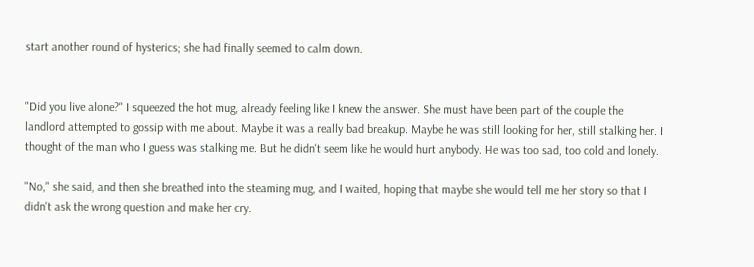start another round of hysterics; she had finally seemed to calm down.


"Did you live alone?" I squeezed the hot mug, already feeling like I knew the answer. She must have been part of the couple the landlord attempted to gossip with me about. Maybe it was a really bad breakup. Maybe he was still looking for her, still stalking her. I thought of the man who I guess was stalking me. But he didn't seem like he would hurt anybody. He was too sad, too cold and lonely.

"No," she said, and then she breathed into the steaming mug, and I waited, hoping that maybe she would tell me her story so that I didn't ask the wrong question and make her cry.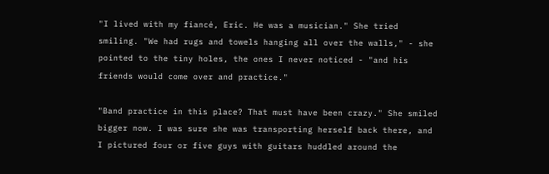"I lived with my fiancé, Eric. He was a musician." She tried smiling. "We had rugs and towels hanging all over the walls," - she pointed to the tiny holes, the ones I never noticed - "and his friends would come over and practice."

"Band practice in this place? That must have been crazy." She smiled bigger now. I was sure she was transporting herself back there, and I pictured four or five guys with guitars huddled around the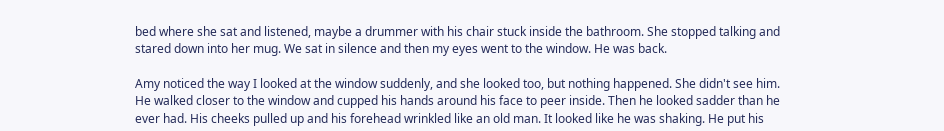bed where she sat and listened, maybe a drummer with his chair stuck inside the bathroom. She stopped talking and stared down into her mug. We sat in silence and then my eyes went to the window. He was back.

Amy noticed the way I looked at the window suddenly, and she looked too, but nothing happened. She didn't see him. He walked closer to the window and cupped his hands around his face to peer inside. Then he looked sadder than he ever had. His cheeks pulled up and his forehead wrinkled like an old man. It looked like he was shaking. He put his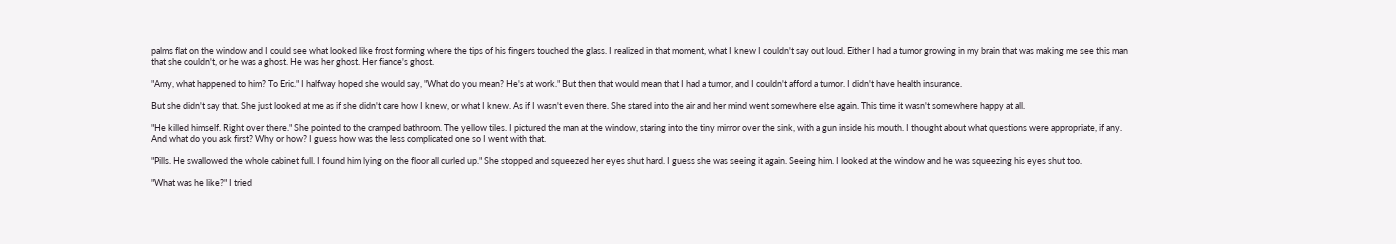palms flat on the window and I could see what looked like frost forming where the tips of his fingers touched the glass. I realized in that moment, what I knew I couldn't say out loud. Either I had a tumor growing in my brain that was making me see this man that she couldn't, or he was a ghost. He was her ghost. Her fiance's ghost.

"Amy, what happened to him? To Eric." I halfway hoped she would say, "What do you mean? He's at work." But then that would mean that I had a tumor, and I couldn't afford a tumor. I didn't have health insurance.

But she didn't say that. She just looked at me as if she didn't care how I knew, or what I knew. As if I wasn't even there. She stared into the air and her mind went somewhere else again. This time it wasn't somewhere happy at all.

"He killed himself. Right over there." She pointed to the cramped bathroom. The yellow tiles. I pictured the man at the window, staring into the tiny mirror over the sink, with a gun inside his mouth. I thought about what questions were appropriate, if any. And what do you ask first? Why or how? I guess how was the less complicated one so I went with that.

"Pills. He swallowed the whole cabinet full. I found him lying on the floor all curled up." She stopped and squeezed her eyes shut hard. I guess she was seeing it again. Seeing him. I looked at the window and he was squeezing his eyes shut too.

"What was he like?" I tried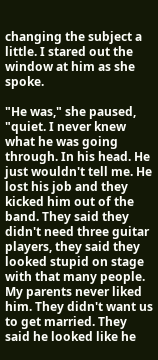changing the subject a little. I stared out the window at him as she spoke.

"He was," she paused, "quiet. I never knew what he was going through. In his head. He just wouldn't tell me. He lost his job and they kicked him out of the band. They said they didn't need three guitar players, they said they looked stupid on stage with that many people. My parents never liked him. They didn't want us to get married. They said he looked like he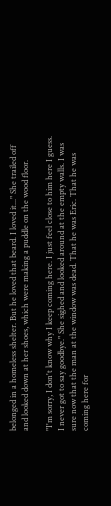belonged in a homeless shelter. But he loved that beard. I loved it..." She trailed off and looked down at her shoes, which were making a puddle on the wood floor.

"I'm sorry, I don't know why I keep coming here. I just feel close to him here I guess. I never got to say goodbye." She sighed and looked around at the empty walls. I was sure now that the man at the window was dead. That he was Eric. That he was coming here for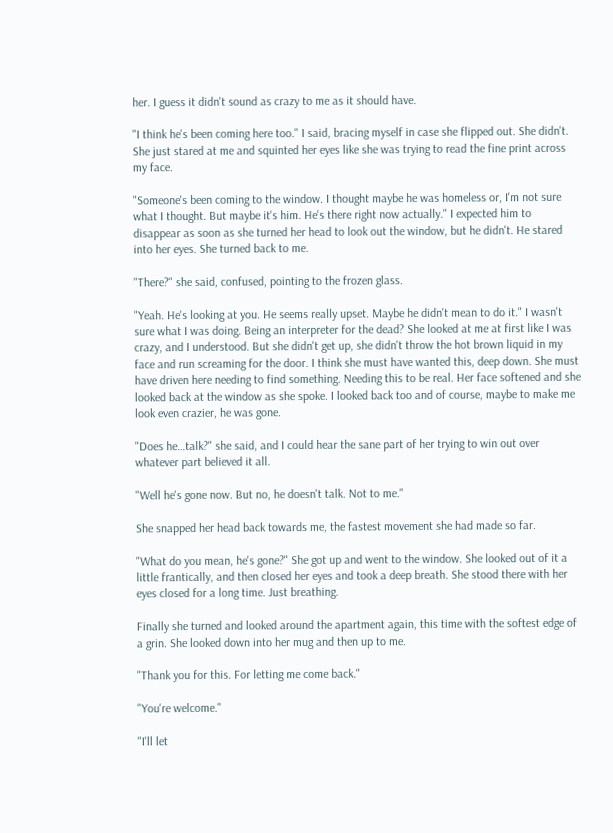her. I guess it didn't sound as crazy to me as it should have.

"I think he's been coming here too." I said, bracing myself in case she flipped out. She didn't. She just stared at me and squinted her eyes like she was trying to read the fine print across my face.

"Someone's been coming to the window. I thought maybe he was homeless or, I'm not sure what I thought. But maybe it's him. He's there right now actually." I expected him to disappear as soon as she turned her head to look out the window, but he didn't. He stared into her eyes. She turned back to me.

"There?" she said, confused, pointing to the frozen glass.

"Yeah. He's looking at you. He seems really upset. Maybe he didn't mean to do it." I wasn't sure what I was doing. Being an interpreter for the dead? She looked at me at first like I was crazy, and I understood. But she didn't get up, she didn't throw the hot brown liquid in my face and run screaming for the door. I think she must have wanted this, deep down. She must have driven here needing to find something. Needing this to be real. Her face softened and she looked back at the window as she spoke. I looked back too and of course, maybe to make me look even crazier, he was gone.

"Does he…talk?" she said, and I could hear the sane part of her trying to win out over whatever part believed it all.

"Well he's gone now. But no, he doesn't talk. Not to me."

She snapped her head back towards me, the fastest movement she had made so far.

"What do you mean, he's gone?" She got up and went to the window. She looked out of it a little frantically, and then closed her eyes and took a deep breath. She stood there with her eyes closed for a long time. Just breathing.

Finally she turned and looked around the apartment again, this time with the softest edge of a grin. She looked down into her mug and then up to me.

"Thank you for this. For letting me come back."

"You're welcome."

"I'll let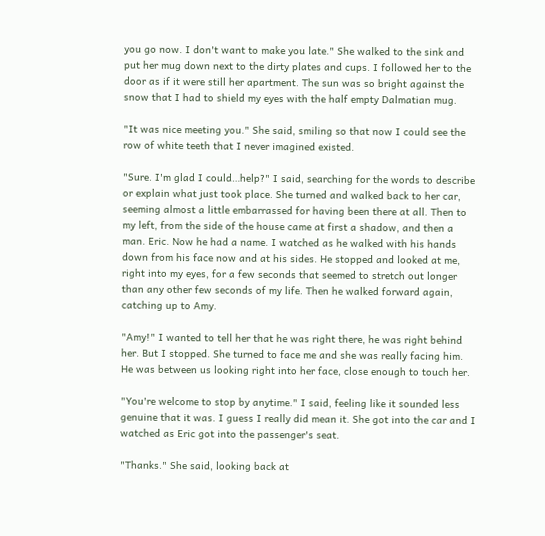you go now. I don't want to make you late." She walked to the sink and put her mug down next to the dirty plates and cups. I followed her to the door as if it were still her apartment. The sun was so bright against the snow that I had to shield my eyes with the half empty Dalmatian mug.

"It was nice meeting you." She said, smiling so that now I could see the row of white teeth that I never imagined existed.

"Sure. I'm glad I could…help?" I said, searching for the words to describe or explain what just took place. She turned and walked back to her car, seeming almost a little embarrassed for having been there at all. Then to my left, from the side of the house came at first a shadow, and then a man. Eric. Now he had a name. I watched as he walked with his hands down from his face now and at his sides. He stopped and looked at me, right into my eyes, for a few seconds that seemed to stretch out longer than any other few seconds of my life. Then he walked forward again, catching up to Amy.

"Amy!" I wanted to tell her that he was right there, he was right behind her. But I stopped. She turned to face me and she was really facing him. He was between us looking right into her face, close enough to touch her.

"You're welcome to stop by anytime." I said, feeling like it sounded less genuine that it was. I guess I really did mean it. She got into the car and I watched as Eric got into the passenger's seat.

"Thanks." She said, looking back at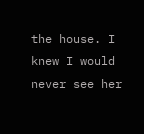the house. I knew I would never see her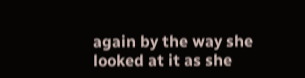again by the way she looked at it as she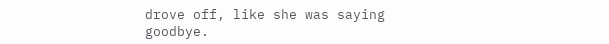drove off, like she was saying goodbye.